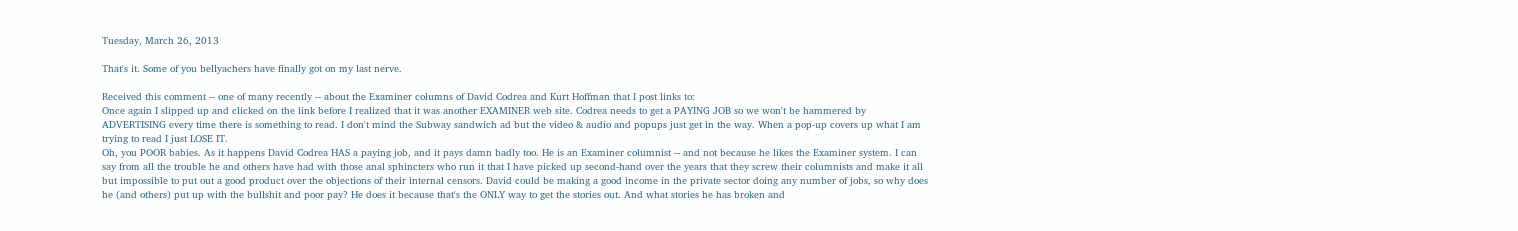Tuesday, March 26, 2013

That's it. Some of you bellyachers have finally got on my last nerve.

Received this comment -- one of many recently -- about the Examiner columns of David Codrea and Kurt Hoffman that I post links to:
Once again I slipped up and clicked on the link before I realized that it was another EXAMINER web site. Codrea needs to get a PAYING JOB so we won't be hammered by ADVERTISING every time there is something to read. I don't mind the Subway sandwich ad but the video & audio and popups just get in the way. When a pop-up covers up what I am trying to read I just LOSE IT.
Oh, you POOR babies. As it happens David Codrea HAS a paying job, and it pays damn badly too. He is an Examiner columnist -- and not because he likes the Examiner system. I can say from all the trouble he and others have had with those anal sphincters who run it that I have picked up second-hand over the years that they screw their columnists and make it all but impossible to put out a good product over the objections of their internal censors. David could be making a good income in the private sector doing any number of jobs, so why does he (and others) put up with the bullshit and poor pay? He does it because that's the ONLY way to get the stories out. And what stories he has broken and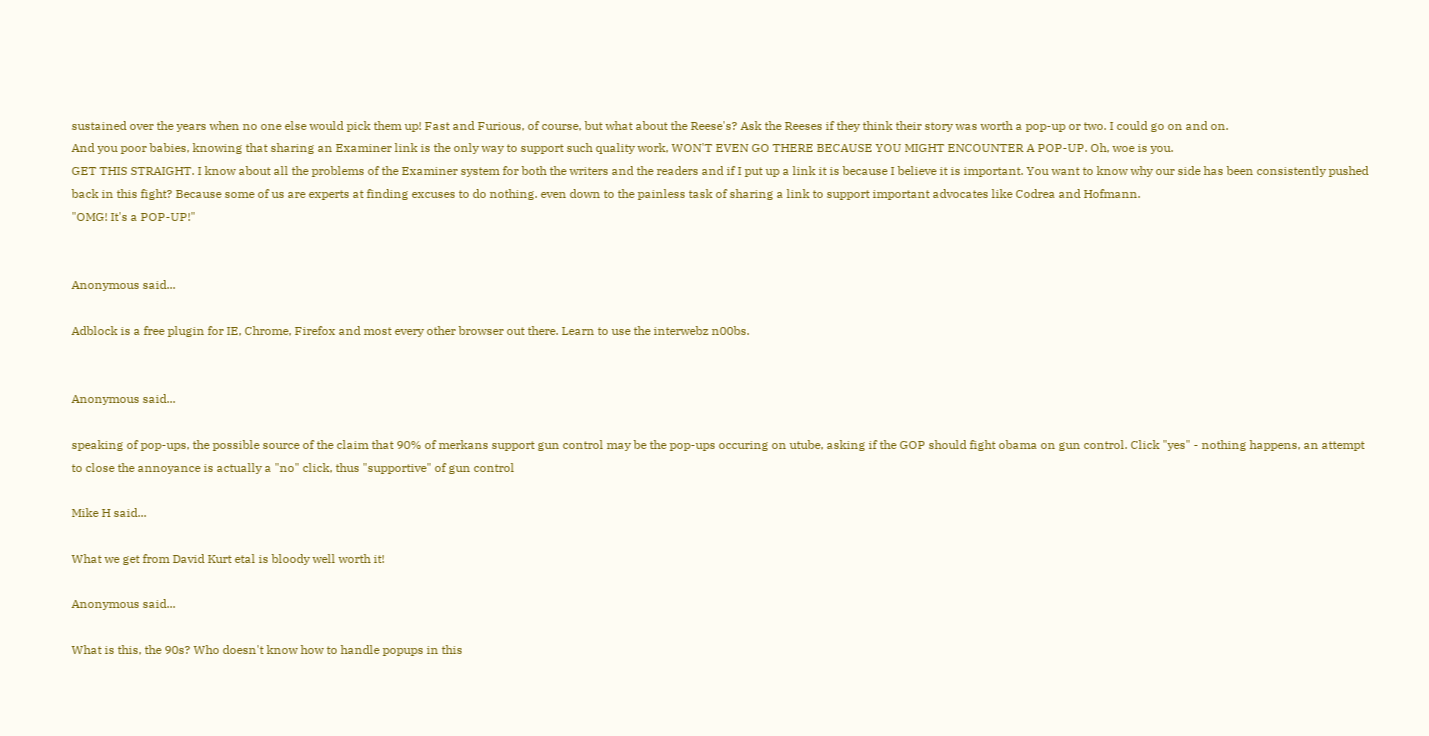sustained over the years when no one else would pick them up! Fast and Furious, of course, but what about the Reese's? Ask the Reeses if they think their story was worth a pop-up or two. I could go on and on.
And you poor babies, knowing that sharing an Examiner link is the only way to support such quality work, WON'T EVEN GO THERE BECAUSE YOU MIGHT ENCOUNTER A POP-UP. Oh, woe is you.
GET THIS STRAIGHT. I know about all the problems of the Examiner system for both the writers and the readers and if I put up a link it is because I believe it is important. You want to know why our side has been consistently pushed back in this fight? Because some of us are experts at finding excuses to do nothing. even down to the painless task of sharing a link to support important advocates like Codrea and Hofmann.
"OMG! It's a POP-UP!"


Anonymous said...

Adblock is a free plugin for IE, Chrome, Firefox and most every other browser out there. Learn to use the interwebz n00bs.


Anonymous said...

speaking of pop-ups, the possible source of the claim that 90% of merkans support gun control may be the pop-ups occuring on utube, asking if the GOP should fight obama on gun control. Click "yes" - nothing happens, an attempt to close the annoyance is actually a "no" click, thus "supportive" of gun control

Mike H said...

What we get from David Kurt etal is bloody well worth it!

Anonymous said...

What is this, the 90s? Who doesn't know how to handle popups in this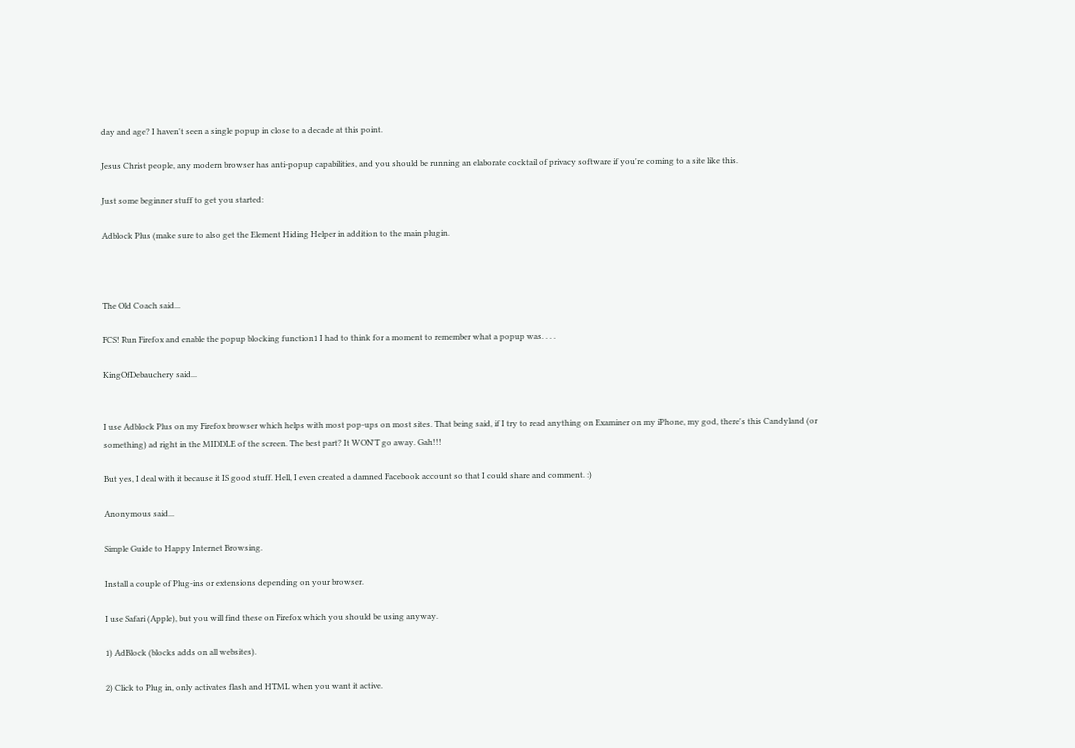day and age? I haven't seen a single popup in close to a decade at this point.

Jesus Christ people, any modern browser has anti-popup capabilities, and you should be running an elaborate cocktail of privacy software if you're coming to a site like this.

Just some beginner stuff to get you started:

Adblock Plus (make sure to also get the Element Hiding Helper in addition to the main plugin.



The Old Coach said...

FCS! Run Firefox and enable the popup blocking function1 I had to think for a moment to remember what a popup was. . . .

KingOfDebauchery said...


I use Adblock Plus on my Firefox browser which helps with most pop-ups on most sites. That being said, if I try to read anything on Examiner on my iPhone, my god, there's this Candyland (or something) ad right in the MIDDLE of the screen. The best part? It WON'T go away. Gah!!!

But yes, I deal with it because it IS good stuff. Hell, I even created a damned Facebook account so that I could share and comment. :)

Anonymous said...

Simple Guide to Happy Internet Browsing.

Install a couple of Plug-ins or extensions depending on your browser.

I use Safari (Apple), but you will find these on Firefox which you should be using anyway.

1) AdBlock (blocks adds on all websites).

2) Click to Plug in, only activates flash and HTML when you want it active.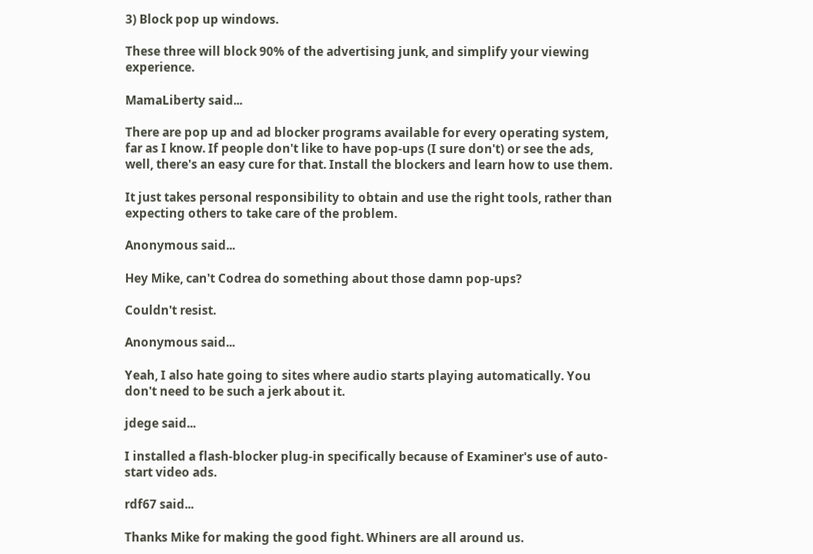3) Block pop up windows.

These three will block 90% of the advertising junk, and simplify your viewing experience.

MamaLiberty said...

There are pop up and ad blocker programs available for every operating system, far as I know. If people don't like to have pop-ups (I sure don't) or see the ads, well, there's an easy cure for that. Install the blockers and learn how to use them.

It just takes personal responsibility to obtain and use the right tools, rather than expecting others to take care of the problem.

Anonymous said...

Hey Mike, can't Codrea do something about those damn pop-ups?

Couldn't resist.

Anonymous said...

Yeah, I also hate going to sites where audio starts playing automatically. You don't need to be such a jerk about it.

jdege said...

I installed a flash-blocker plug-in specifically because of Examiner's use of auto-start video ads.

rdf67 said...

Thanks Mike for making the good fight. Whiners are all around us.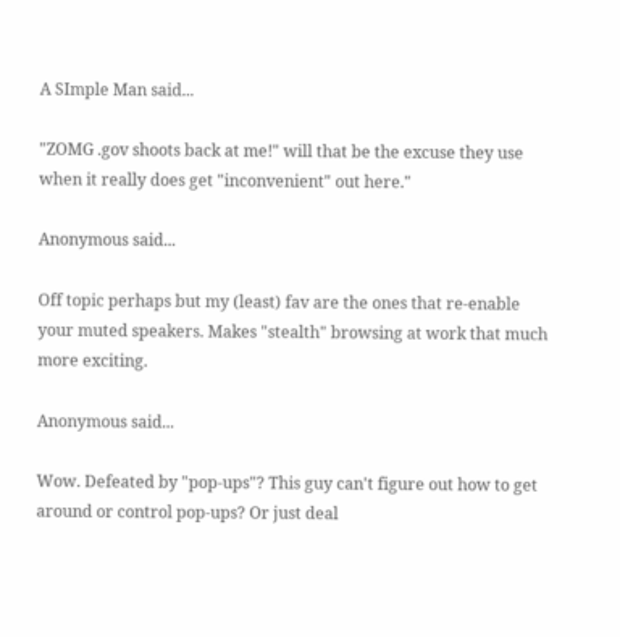A SImple Man said...

"ZOMG .gov shoots back at me!" will that be the excuse they use when it really does get "inconvenient" out here."

Anonymous said...

Off topic perhaps but my (least) fav are the ones that re-enable your muted speakers. Makes "stealth" browsing at work that much more exciting.

Anonymous said...

Wow. Defeated by "pop-ups"? This guy can't figure out how to get around or control pop-ups? Or just deal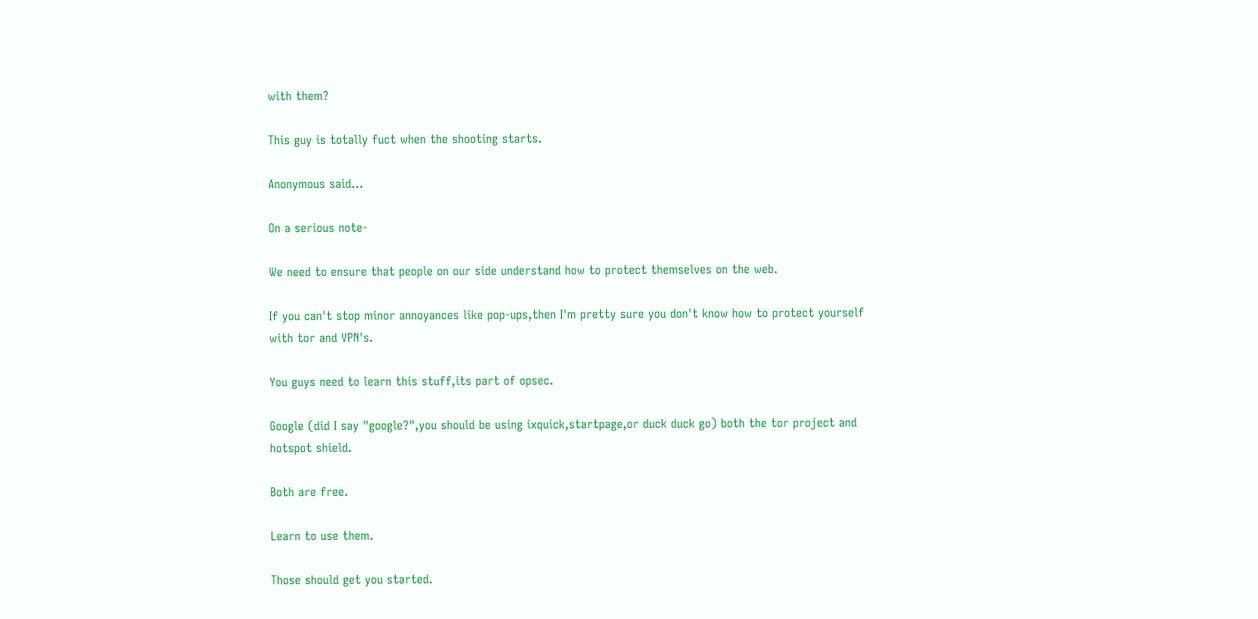with them?

This guy is totally fuct when the shooting starts.

Anonymous said...

On a serious note-

We need to ensure that people on our side understand how to protect themselves on the web.

If you can't stop minor annoyances like pop-ups,then I'm pretty sure you don't know how to protect yourself with tor and VPN's.

You guys need to learn this stuff,its part of opsec.

Google (did I say "google?",you should be using ixquick,startpage,or duck duck go) both the tor project and hotspot shield.

Both are free.

Learn to use them.

Those should get you started.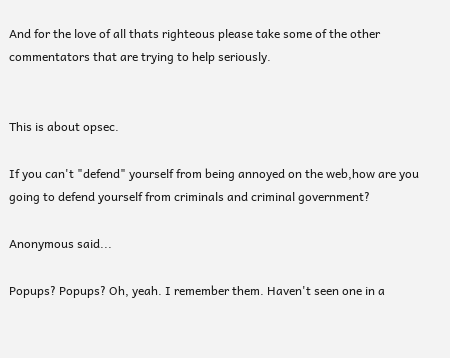And for the love of all thats righteous please take some of the other commentators that are trying to help seriously.


This is about opsec.

If you can't "defend" yourself from being annoyed on the web,how are you going to defend yourself from criminals and criminal government?

Anonymous said...

Popups? Popups? Oh, yeah. I remember them. Haven't seen one in a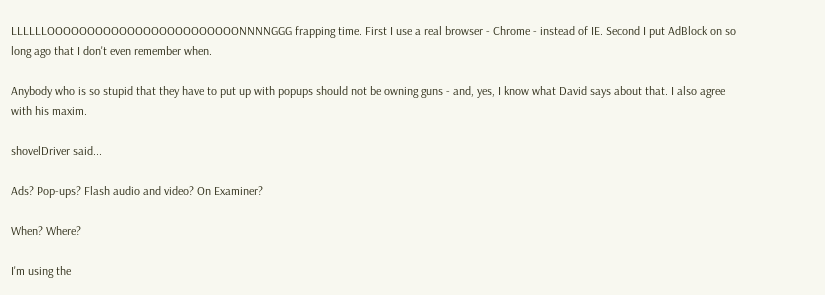LLLLLLOOOOOOOOOOOOOOOOOOOOOOOONNNNGGG frapping time. First I use a real browser - Chrome - instead of IE. Second I put AdBlock on so long ago that I don't even remember when.

Anybody who is so stupid that they have to put up with popups should not be owning guns - and, yes, I know what David says about that. I also agree with his maxim.

shovelDriver said...

Ads? Pop-ups? Flash audio and video? On Examiner?

When? Where?

I'm using the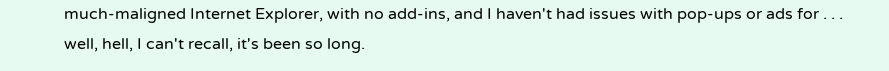much-maligned Internet Explorer, with no add-ins, and I haven't had issues with pop-ups or ads for . . . well, hell, I can't recall, it's been so long.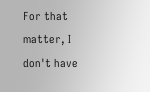For that matter, I don't have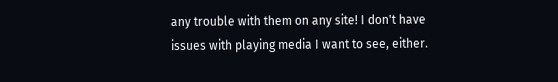any trouble with them on any site! I don't have issues with playing media I want to see, either.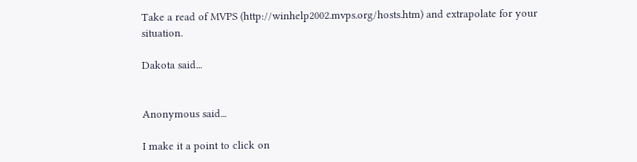Take a read of MVPS (http://winhelp2002.mvps.org/hosts.htm) and extrapolate for your situation.

Dakota said...


Anonymous said...

I make it a point to click on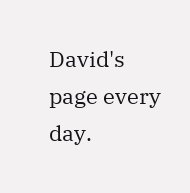David's page every day.